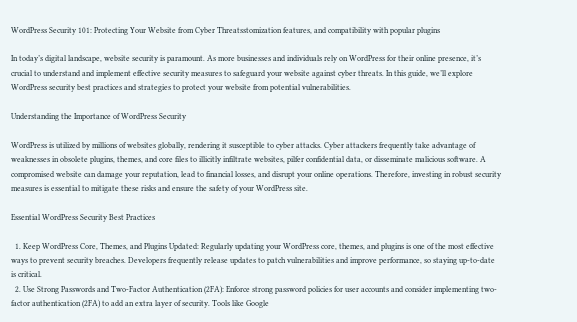WordPress Security 101: Protecting Your Website from Cyber Threatsstomization features, and compatibility with popular plugins

In today’s digital landscape, website security is paramount. As more businesses and individuals rely on WordPress for their online presence, it’s crucial to understand and implement effective security measures to safeguard your website against cyber threats. In this guide, we’ll explore WordPress security best practices and strategies to protect your website from potential vulnerabilities.

Understanding the Importance of WordPress Security

WordPress is utilized by millions of websites globally, rendering it susceptible to cyber attacks. Cyber attackers frequently take advantage of weaknesses in obsolete plugins, themes, and core files to illicitly infiltrate websites, pilfer confidential data, or disseminate malicious software. A compromised website can damage your reputation, lead to financial losses, and disrupt your online operations. Therefore, investing in robust security measures is essential to mitigate these risks and ensure the safety of your WordPress site.

Essential WordPress Security Best Practices

  1. Keep WordPress Core, Themes, and Plugins Updated: Regularly updating your WordPress core, themes, and plugins is one of the most effective ways to prevent security breaches. Developers frequently release updates to patch vulnerabilities and improve performance, so staying up-to-date is critical.
  2. Use Strong Passwords and Two-Factor Authentication (2FA): Enforce strong password policies for user accounts and consider implementing two-factor authentication (2FA) to add an extra layer of security. Tools like Google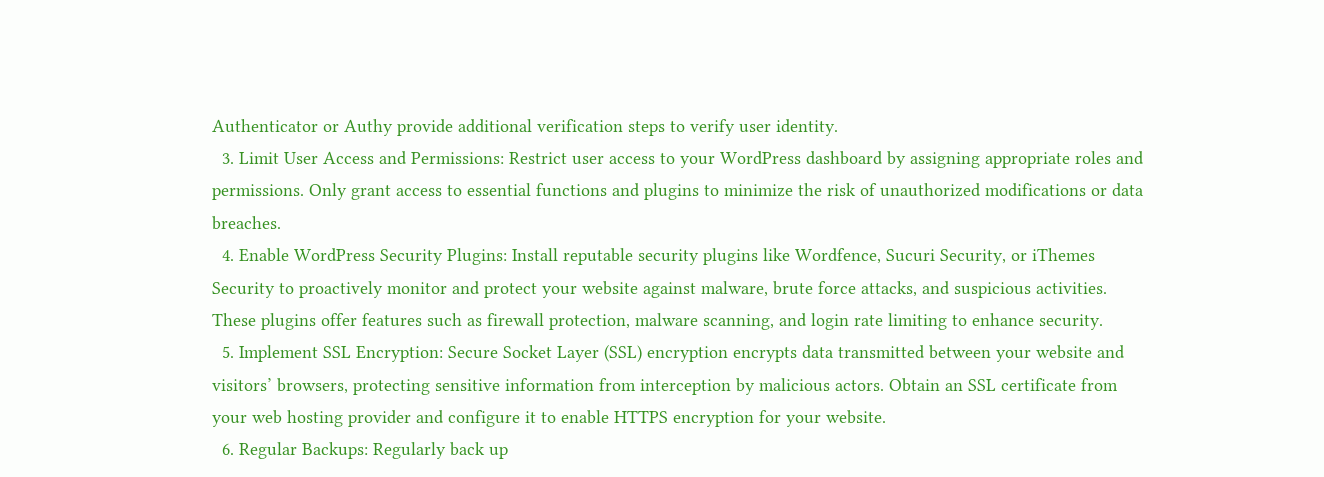Authenticator or Authy provide additional verification steps to verify user identity.
  3. Limit User Access and Permissions: Restrict user access to your WordPress dashboard by assigning appropriate roles and permissions. Only grant access to essential functions and plugins to minimize the risk of unauthorized modifications or data breaches.
  4. Enable WordPress Security Plugins: Install reputable security plugins like Wordfence, Sucuri Security, or iThemes Security to proactively monitor and protect your website against malware, brute force attacks, and suspicious activities. These plugins offer features such as firewall protection, malware scanning, and login rate limiting to enhance security.
  5. Implement SSL Encryption: Secure Socket Layer (SSL) encryption encrypts data transmitted between your website and visitors’ browsers, protecting sensitive information from interception by malicious actors. Obtain an SSL certificate from your web hosting provider and configure it to enable HTTPS encryption for your website.
  6. Regular Backups: Regularly back up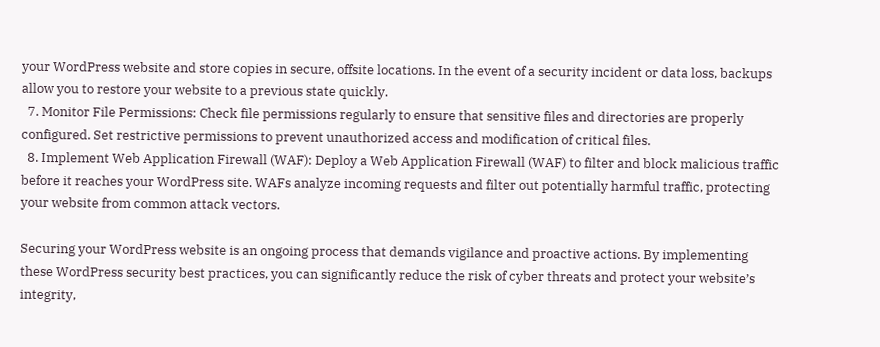your WordPress website and store copies in secure, offsite locations. In the event of a security incident or data loss, backups allow you to restore your website to a previous state quickly.
  7. Monitor File Permissions: Check file permissions regularly to ensure that sensitive files and directories are properly configured. Set restrictive permissions to prevent unauthorized access and modification of critical files.
  8. Implement Web Application Firewall (WAF): Deploy a Web Application Firewall (WAF) to filter and block malicious traffic before it reaches your WordPress site. WAFs analyze incoming requests and filter out potentially harmful traffic, protecting your website from common attack vectors.

Securing your WordPress website is an ongoing process that demands vigilance and proactive actions. By implementing these WordPress security best practices, you can significantly reduce the risk of cyber threats and protect your website’s integrity,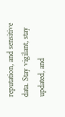reputation, and sensitive data. Stay vigilant, stay updated, and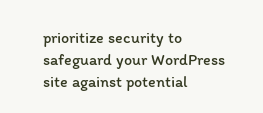prioritize security to safeguard your WordPress site against potential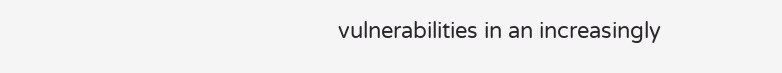vulnerabilities in an increasingly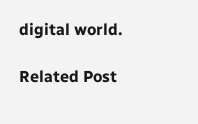digital world.

Related Post